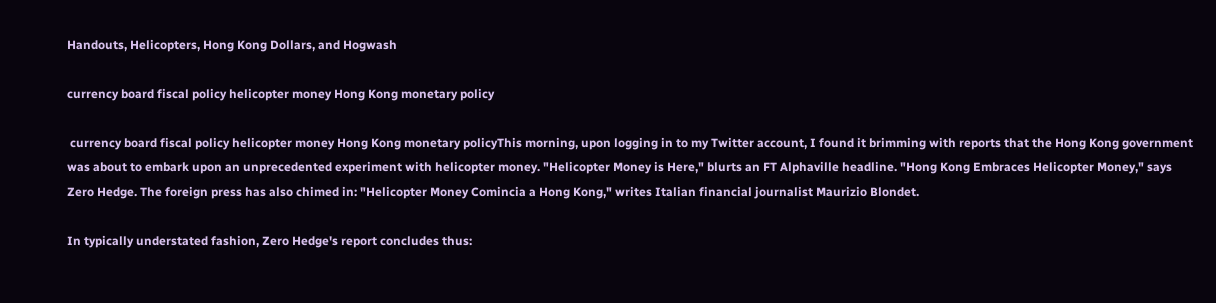Handouts, Helicopters, Hong Kong Dollars, and Hogwash

currency board fiscal policy helicopter money Hong Kong monetary policy

 currency board fiscal policy helicopter money Hong Kong monetary policyThis morning, upon logging in to my Twitter account, I found it brimming with reports that the Hong Kong government was about to embark upon an unprecedented experiment with helicopter money. "Helicopter Money is Here," blurts an FT Alphaville headline. "Hong Kong Embraces Helicopter Money," says Zero Hedge. The foreign press has also chimed in: "Helicopter Money Comincia a Hong Kong," writes Italian financial journalist Maurizio Blondet.

In typically understated fashion, Zero Hedge's report concludes thus: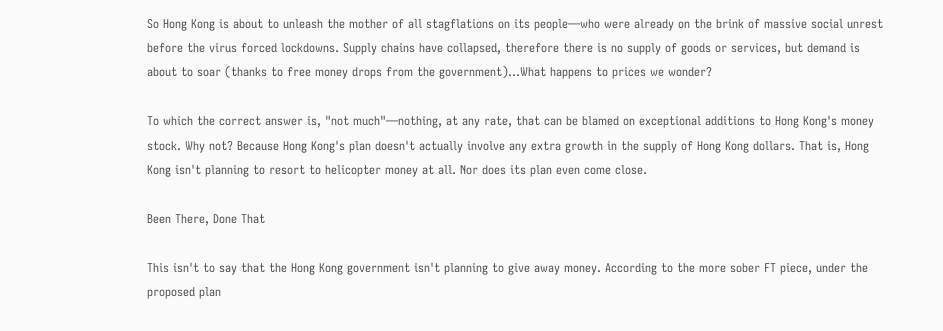So Hong Kong is about to unleash the mother of all stagflations on its people—who were already on the brink of massive social unrest before the virus forced lockdowns. Supply chains have collapsed, therefore there is no supply of goods or services, but demand is about to soar (thanks to free money drops from the government)…What happens to prices we wonder?

To which the correct answer is, "not much"—nothing, at any rate, that can be blamed on exceptional additions to Hong Kong's money stock. Why not? Because Hong Kong's plan doesn't actually involve any extra growth in the supply of Hong Kong dollars. That is, Hong Kong isn't planning to resort to helicopter money at all. Nor does its plan even come close.

Been There, Done That

This isn't to say that the Hong Kong government isn't planning to give away money. According to the more sober FT piece, under the proposed plan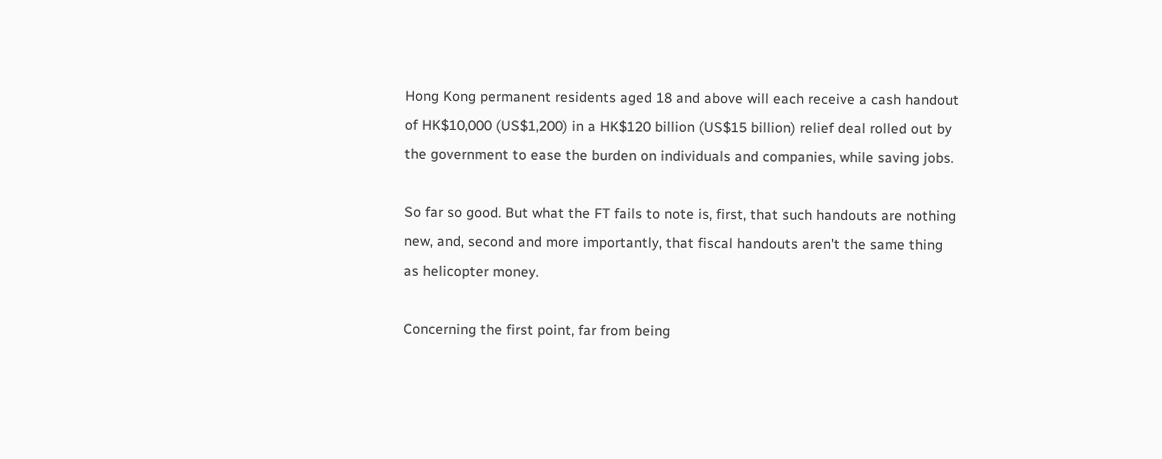Hong Kong permanent residents aged 18 and above will each receive a cash handout of HK$10,000 (US$1,200) in a HK$120 billion (US$15 billion) relief deal rolled out by the government to ease the burden on individuals and companies, while saving jobs.

So far so good. But what the FT fails to note is, first, that such handouts are nothing new, and, second and more importantly, that fiscal handouts aren't the same thing as helicopter money.

Concerning the first point, far from being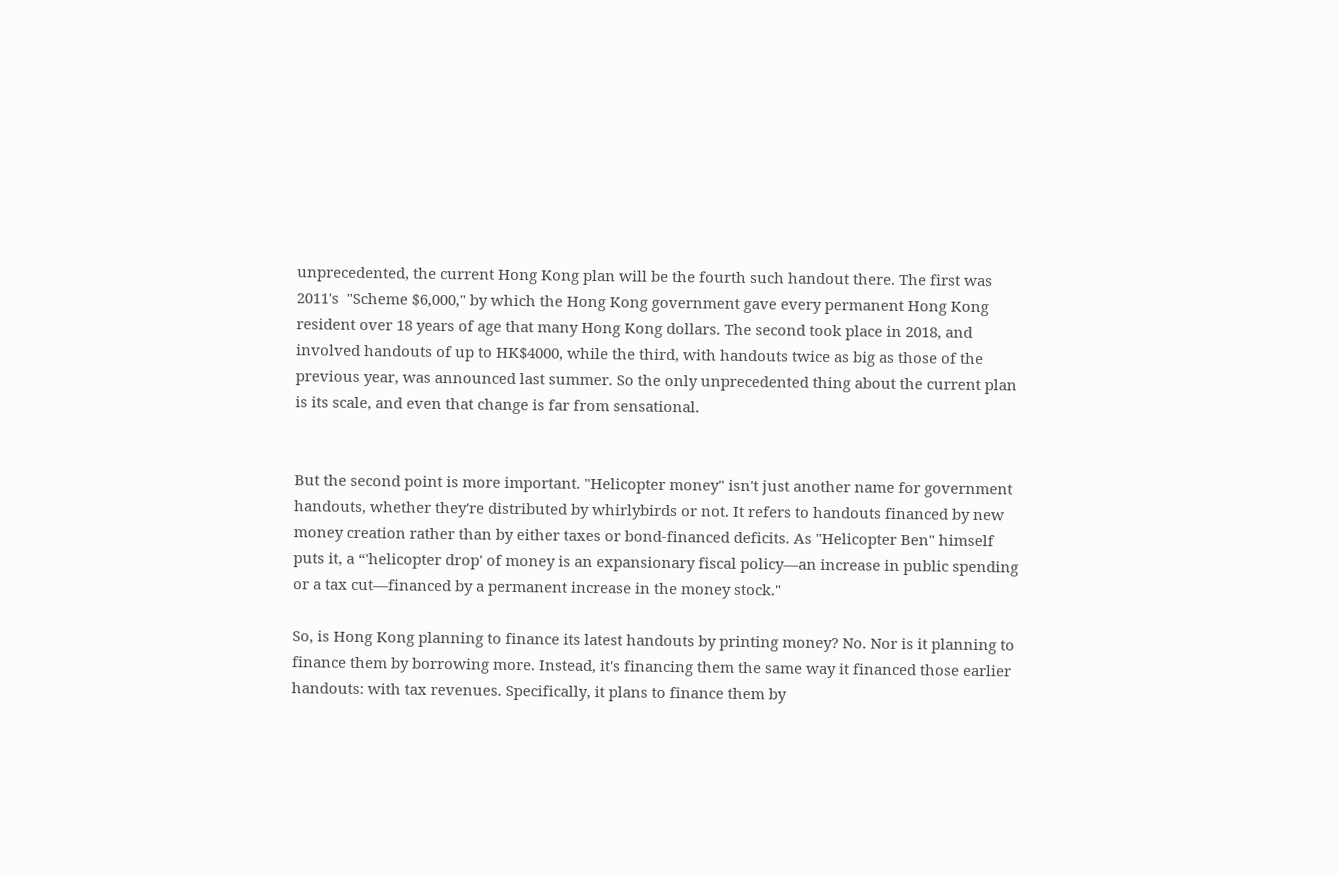unprecedented, the current Hong Kong plan will be the fourth such handout there. The first was 2011's  "Scheme $6,000," by which the Hong Kong government gave every permanent Hong Kong resident over 18 years of age that many Hong Kong dollars. The second took place in 2018, and involved handouts of up to HK$4000, while the third, with handouts twice as big as those of the previous year, was announced last summer. So the only unprecedented thing about the current plan is its scale, and even that change is far from sensational.


But the second point is more important. "Helicopter money" isn't just another name for government handouts, whether they're distributed by whirlybirds or not. It refers to handouts financed by new money creation rather than by either taxes or bond-financed deficits. As "Helicopter Ben" himself puts it, a “'helicopter drop' of money is an expansionary fiscal policy—an increase in public spending or a tax cut—financed by a permanent increase in the money stock."

So, is Hong Kong planning to finance its latest handouts by printing money? No. Nor is it planning to finance them by borrowing more. Instead, it's financing them the same way it financed those earlier handouts: with tax revenues. Specifically, it plans to finance them by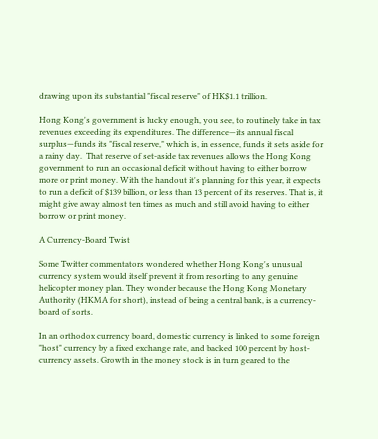drawing upon its substantial "fiscal reserve" of HK$1.1 trillion.

Hong Kong's government is lucky enough, you see, to routinely take in tax revenues exceeding its expenditures. The difference—its annual fiscal surplus—funds its "fiscal reserve," which is, in essence, funds it sets aside for a rainy day.  That reserve of set-aside tax revenues allows the Hong Kong government to run an occasional deficit without having to either borrow more or print money. With the handout it's planning for this year, it expects to run a deficit of $139 billion, or less than 13 percent of its reserves. That is, it might give away almost ten times as much and still avoid having to either borrow or print money.

A Currency-Board Twist

Some Twitter commentators wondered whether Hong Kong's unusual currency system would itself prevent it from resorting to any genuine helicopter money plan. They wonder because the Hong Kong Monetary Authority (HKMA for short), instead of being a central bank, is a currency-board of sorts.

In an orthodox currency board, domestic currency is linked to some foreign "host" currency by a fixed exchange rate, and backed 100 percent by host-currency assets. Growth in the money stock is in turn geared to the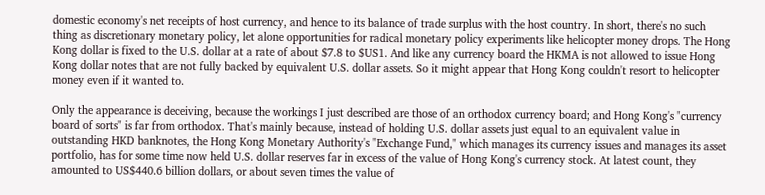domestic economy's net receipts of host currency, and hence to its balance of trade surplus with the host country. In short, there's no such thing as discretionary monetary policy, let alone opportunities for radical monetary policy experiments like helicopter money drops. The Hong Kong dollar is fixed to the U.S. dollar at a rate of about $7.8 to $US1. And like any currency board the HKMA is not allowed to issue Hong Kong dollar notes that are not fully backed by equivalent U.S. dollar assets. So it might appear that Hong Kong couldn't resort to helicopter money even if it wanted to.

Only the appearance is deceiving, because the workings I just described are those of an orthodox currency board; and Hong Kong's "currency board of sorts" is far from orthodox. That's mainly because, instead of holding U.S. dollar assets just equal to an equivalent value in outstanding HKD banknotes, the Hong Kong Monetary Authority's "Exchange Fund," which manages its currency issues and manages its asset portfolio, has for some time now held U.S. dollar reserves far in excess of the value of Hong Kong's currency stock. At latest count, they amounted to US$440.6 billion dollars, or about seven times the value of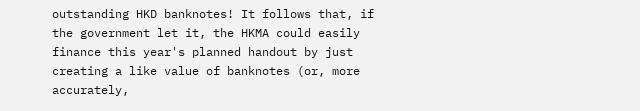outstanding HKD banknotes! It follows that, if the government let it, the HKMA could easily finance this year's planned handout by just creating a like value of banknotes (or, more accurately,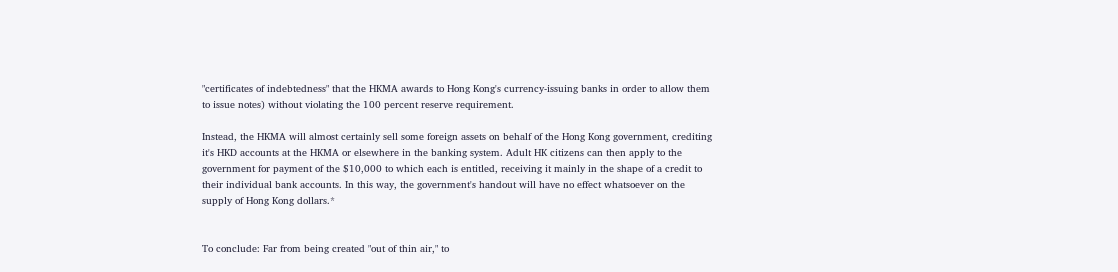"certificates of indebtedness" that the HKMA awards to Hong Kong's currency-issuing banks in order to allow them to issue notes) without violating the 100 percent reserve requirement.

Instead, the HKMA will almost certainly sell some foreign assets on behalf of the Hong Kong government, crediting it's HKD accounts at the HKMA or elsewhere in the banking system. Adult HK citizens can then apply to the government for payment of the $10,000 to which each is entitled, receiving it mainly in the shape of a credit to their individual bank accounts. In this way, the government's handout will have no effect whatsoever on the supply of Hong Kong dollars.*


To conclude: Far from being created "out of thin air," to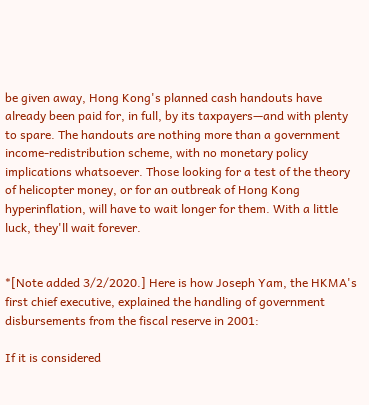be given away, Hong Kong's planned cash handouts have already been paid for, in full, by its taxpayers—and with plenty to spare. The handouts are nothing more than a government income-redistribution scheme, with no monetary policy implications whatsoever. Those looking for a test of the theory of helicopter money, or for an outbreak of Hong Kong hyperinflation, will have to wait longer for them. With a little luck, they'll wait forever.


*[Note added 3/2/2020.] Here is how Joseph Yam, the HKMA's first chief executive, explained the handling of government disbursements from the fiscal reserve in 2001:

If it is considered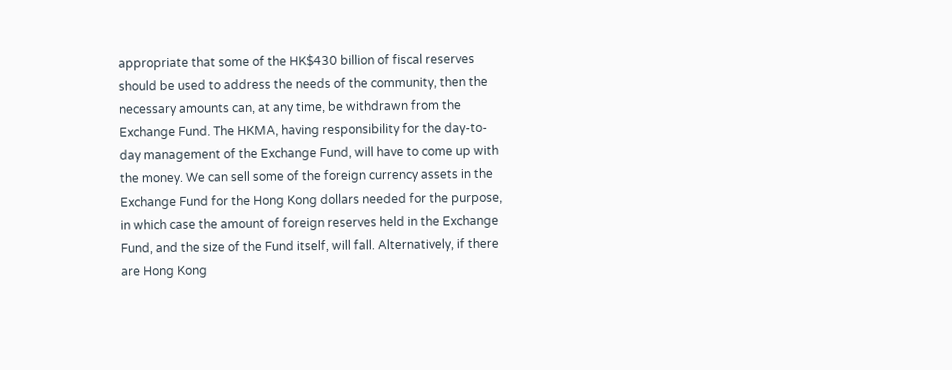appropriate that some of the HK$430 billion of fiscal reserves should be used to address the needs of the community, then the necessary amounts can, at any time, be withdrawn from the Exchange Fund. The HKMA, having responsibility for the day-to-day management of the Exchange Fund, will have to come up with the money. We can sell some of the foreign currency assets in the Exchange Fund for the Hong Kong dollars needed for the purpose, in which case the amount of foreign reserves held in the Exchange Fund, and the size of the Fund itself, will fall. Alternatively, if there are Hong Kong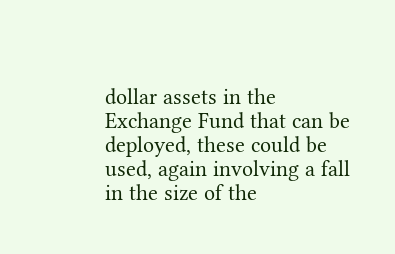dollar assets in the Exchange Fund that can be deployed, these could be used, again involving a fall in the size of the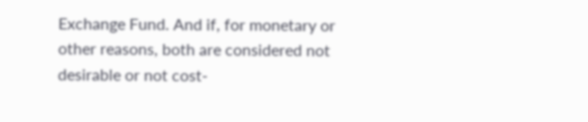Exchange Fund. And if, for monetary or other reasons, both are considered not desirable or not cost-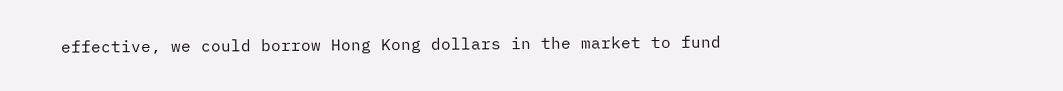effective, we could borrow Hong Kong dollars in the market to fund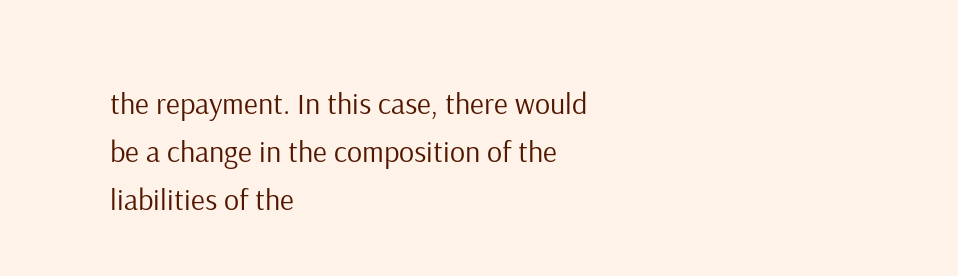the repayment. In this case, there would be a change in the composition of the liabilities of the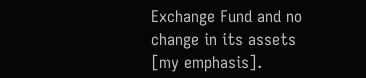Exchange Fund and no change in its assets [my emphasis].